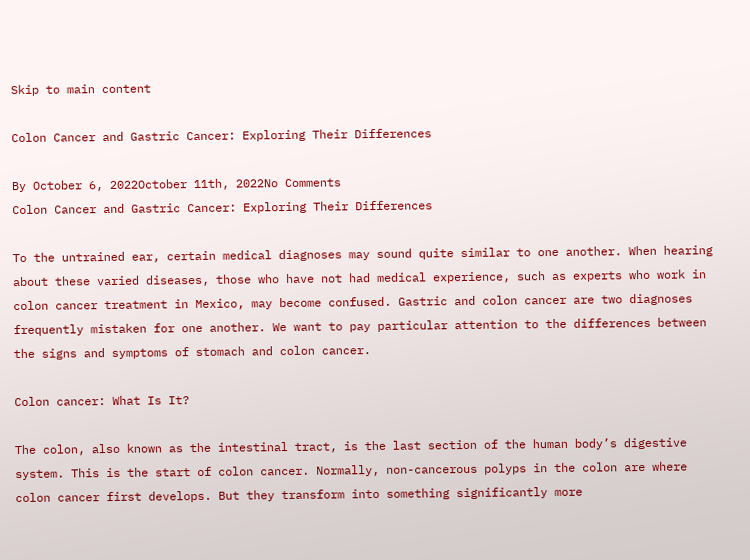Skip to main content

Colon Cancer and Gastric Cancer: Exploring Their Differences

By October 6, 2022October 11th, 2022No Comments
Colon Cancer and Gastric Cancer: Exploring Their Differences

To the untrained ear, certain medical diagnoses may sound quite similar to one another. When hearing about these varied diseases, those who have not had medical experience, such as experts who work in colon cancer treatment in Mexico, may become confused. Gastric and colon cancer are two diagnoses frequently mistaken for one another. We want to pay particular attention to the differences between the signs and symptoms of stomach and colon cancer.

Colon cancer: What Is It?

The colon, also known as the intestinal tract, is the last section of the human body’s digestive system. This is the start of colon cancer. Normally, non-cancerous polyps in the colon are where colon cancer first develops. But they transform into something significantly more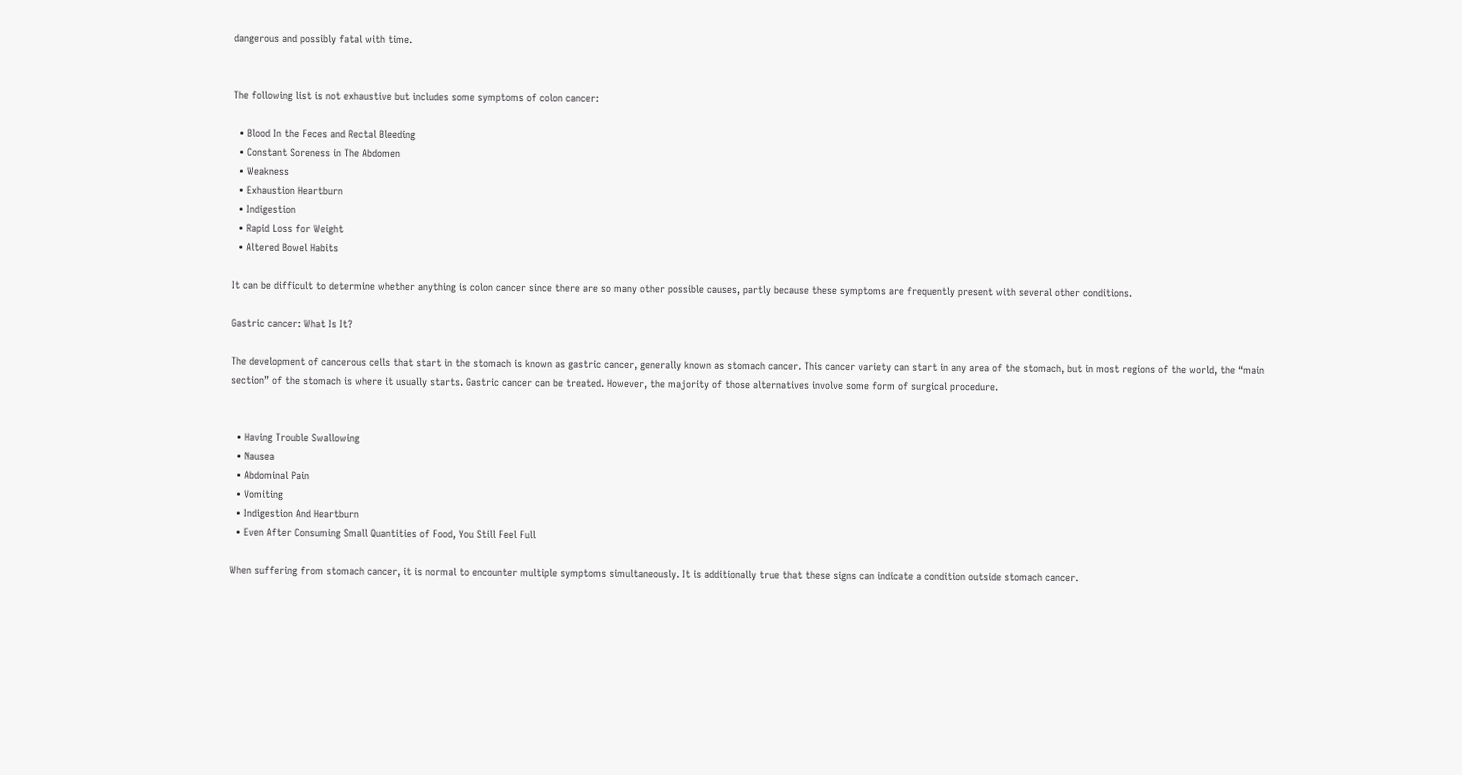dangerous and possibly fatal with time.


The following list is not exhaustive but includes some symptoms of colon cancer:

  • Blood In the Feces and Rectal Bleeding
  • Constant Soreness in The Abdomen
  • Weakness
  • Exhaustion Heartburn
  • Indigestion
  • Rapid Loss for Weight
  • Altered Bowel Habits

It can be difficult to determine whether anything is colon cancer since there are so many other possible causes, partly because these symptoms are frequently present with several other conditions.

Gastric cancer: What Is It?

The development of cancerous cells that start in the stomach is known as gastric cancer, generally known as stomach cancer. This cancer variety can start in any area of the stomach, but in most regions of the world, the “main section” of the stomach is where it usually starts. Gastric cancer can be treated. However, the majority of those alternatives involve some form of surgical procedure.


  • Having Trouble Swallowing
  • Nausea
  • Abdominal Pain
  • Vomiting
  • Indigestion And Heartburn
  • Even After Consuming Small Quantities of Food, You Still Feel Full

When suffering from stomach cancer, it is normal to encounter multiple symptoms simultaneously. It is additionally true that these signs can indicate a condition outside stomach cancer.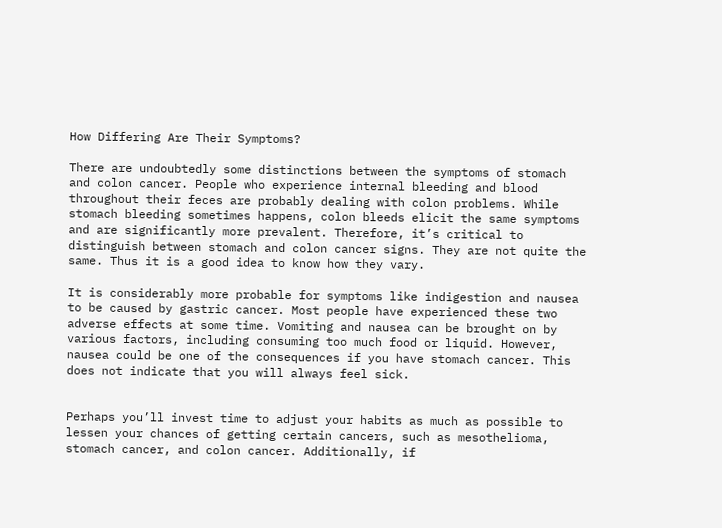How Differing Are Their Symptoms?

There are undoubtedly some distinctions between the symptoms of stomach and colon cancer. People who experience internal bleeding and blood throughout their feces are probably dealing with colon problems. While stomach bleeding sometimes happens, colon bleeds elicit the same symptoms and are significantly more prevalent. Therefore, it’s critical to distinguish between stomach and colon cancer signs. They are not quite the same. Thus it is a good idea to know how they vary.

It is considerably more probable for symptoms like indigestion and nausea to be caused by gastric cancer. Most people have experienced these two adverse effects at some time. Vomiting and nausea can be brought on by various factors, including consuming too much food or liquid. However, nausea could be one of the consequences if you have stomach cancer. This does not indicate that you will always feel sick.


Perhaps you’ll invest time to adjust your habits as much as possible to lessen your chances of getting certain cancers, such as mesothelioma, stomach cancer, and colon cancer. Additionally, if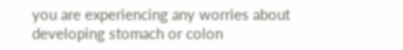you are experiencing any worries about developing stomach or colon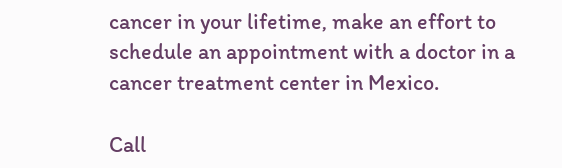cancer in your lifetime, make an effort to schedule an appointment with a doctor in a cancer treatment center in Mexico.

Call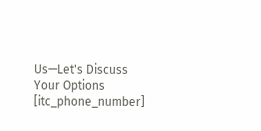Us—Let's Discuss Your Options [itc_phone_number]